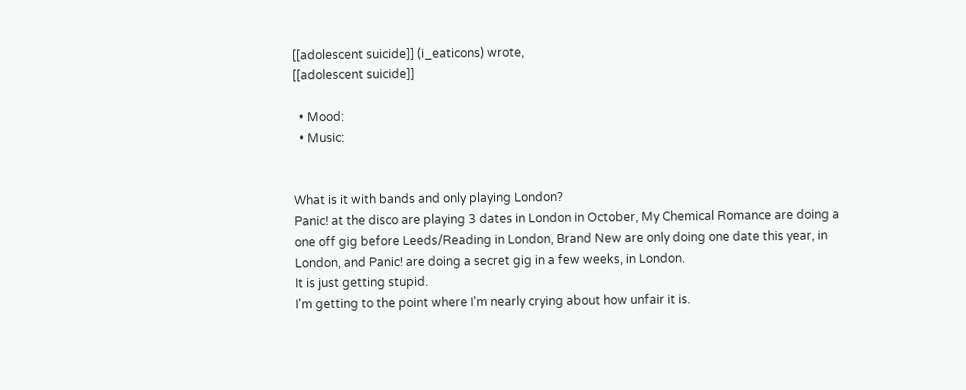[[adolescent suicide]] (i_eaticons) wrote,
[[adolescent suicide]]

  • Mood:
  • Music:


What is it with bands and only playing London?
Panic! at the disco are playing 3 dates in London in October, My Chemical Romance are doing a one off gig before Leeds/Reading in London, Brand New are only doing one date this year, in London, and Panic! are doing a secret gig in a few weeks, in London.
It is just getting stupid.
I'm getting to the point where I'm nearly crying about how unfair it is.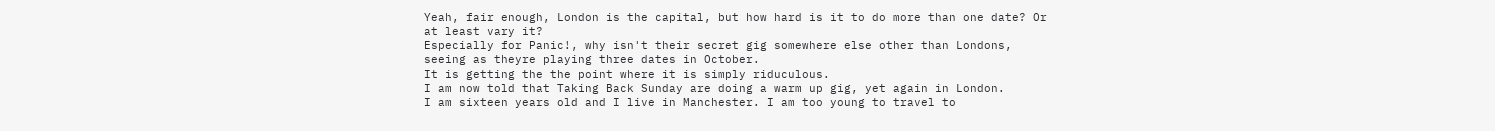Yeah, fair enough, London is the capital, but how hard is it to do more than one date? Or at least vary it?
Especially for Panic!, why isn't their secret gig somewhere else other than Londons, seeing as theyre playing three dates in October.
It is getting the the point where it is simply riduculous.
I am now told that Taking Back Sunday are doing a warm up gig, yet again in London.
I am sixteen years old and I live in Manchester. I am too young to travel to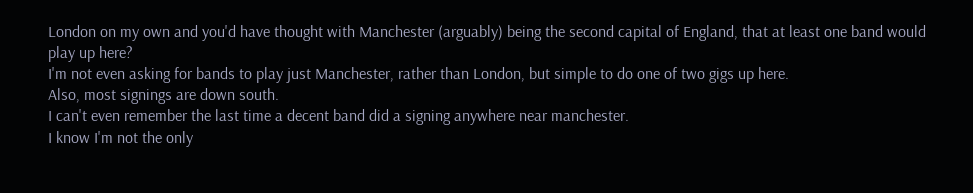London on my own and you'd have thought with Manchester (arguably) being the second capital of England, that at least one band would play up here?
I'm not even asking for bands to play just Manchester, rather than London, but simple to do one of two gigs up here.
Also, most signings are down south.
I can't even remember the last time a decent band did a signing anywhere near manchester.
I know I'm not the only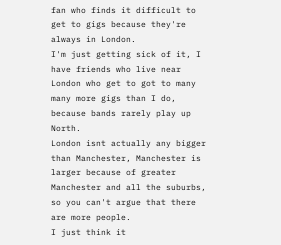fan who finds it difficult to get to gigs because they're always in London.
I'm just getting sick of it, I have friends who live near London who get to got to many many more gigs than I do, because bands rarely play up North.
London isnt actually any bigger than Manchester, Manchester is larger because of greater Manchester and all the suburbs, so you can't argue that there are more people.
I just think it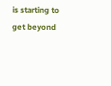is starting to get beyond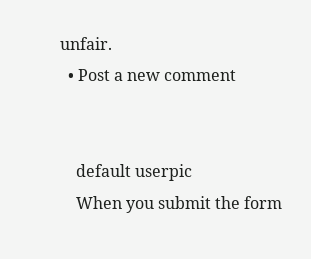unfair.
  • Post a new comment


    default userpic
    When you submit the form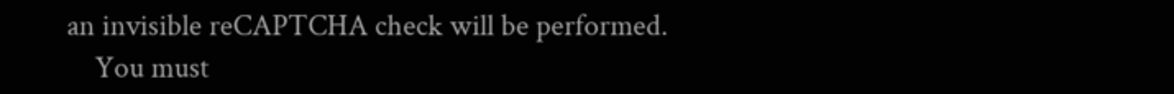an invisible reCAPTCHA check will be performed.
    You must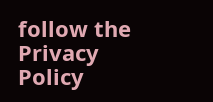follow the Privacy Policy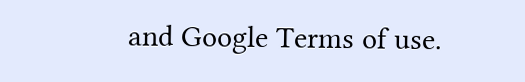and Google Terms of use.